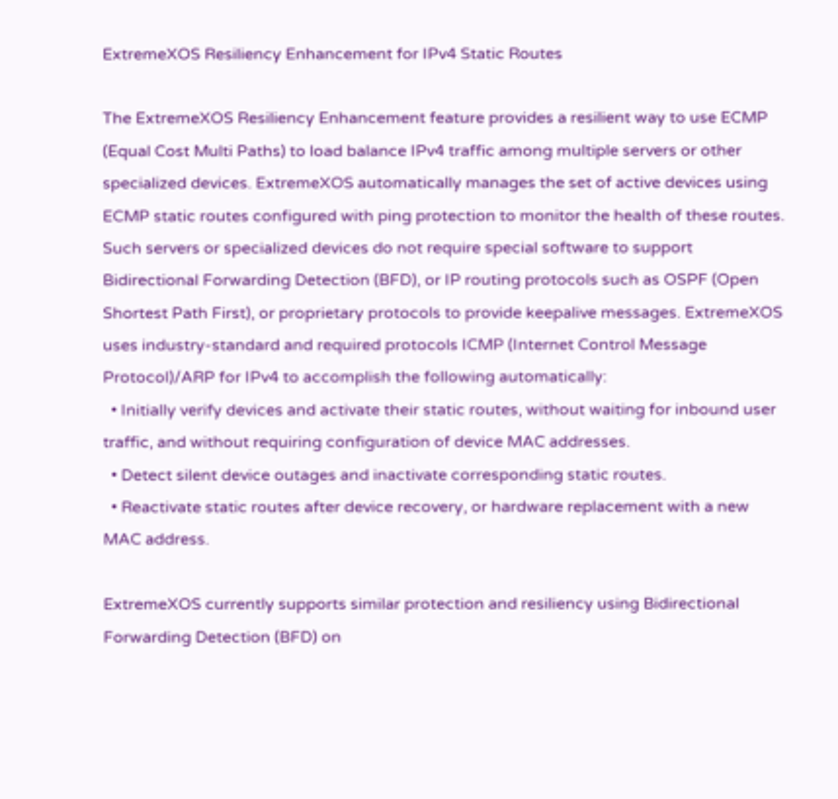ExtremeXOS Resiliency Enhancement for IPv4 Static Routes

The ExtremeXOS Resiliency Enhancement feature provides a resilient way to use ECMP (Equal Cost Multi Paths) to load balance IPv4 traffic among multiple servers or other specialized devices. ExtremeXOS automatically manages the set of active devices using ECMP static routes configured with ping protection to monitor the health of these routes. Such servers or specialized devices do not require special software to support Bidirectional Forwarding Detection (BFD), or IP routing protocols such as OSPF (Open Shortest Path First), or proprietary protocols to provide keepalive messages. ExtremeXOS uses industry-standard and required protocols ICMP (Internet Control Message Protocol)/ARP for IPv4 to accomplish the following automatically:
  • Initially verify devices and activate their static routes, without waiting for inbound user traffic, and without requiring configuration of device MAC addresses.
  • Detect silent device outages and inactivate corresponding static routes.
  • Reactivate static routes after device recovery, or hardware replacement with a new MAC address.

ExtremeXOS currently supports similar protection and resiliency using Bidirectional Forwarding Detection (BFD) on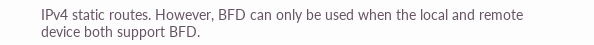IPv4 static routes. However, BFD can only be used when the local and remote device both support BFD.